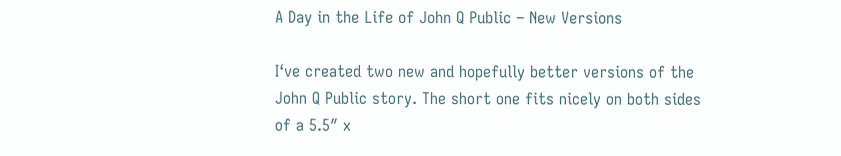A Day in the Life of John Q Public – New Versions

I‘ve created two new and hopefully better versions of the John Q Public story. The short one fits nicely on both sides of a 5.5″ x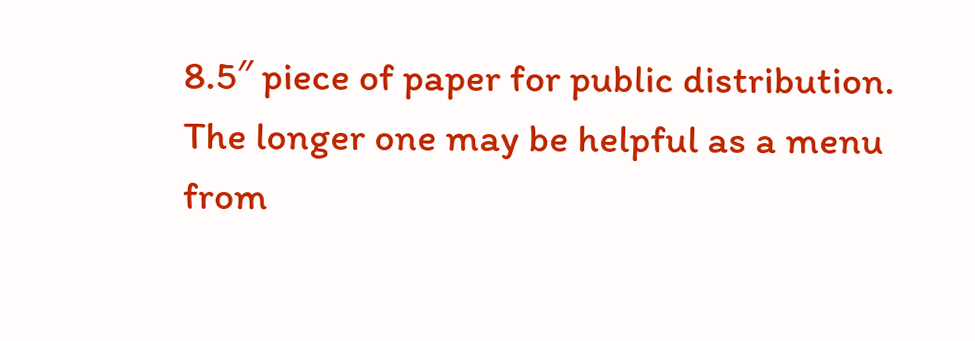8.5″ piece of paper for public distribution. The longer one may be helpful as a menu from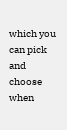which you can pick and choose when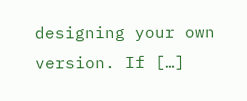designing your own version. If […]